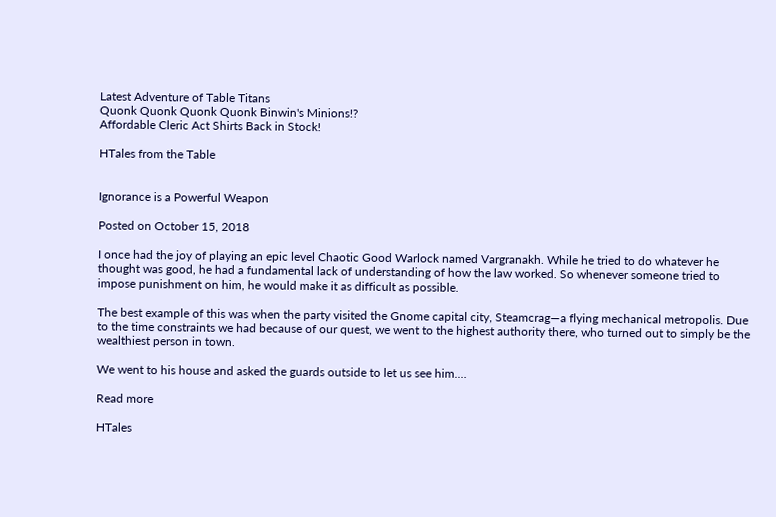Latest Adventure of Table Titans
Quonk Quonk Quonk Quonk Binwin's Minions!?
Affordable Cleric Act Shirts Back in Stock!

HTales from the Table


Ignorance is a Powerful Weapon

Posted on October 15, 2018

I once had the joy of playing an epic level Chaotic Good Warlock named Vargranakh. While he tried to do whatever he thought was good, he had a fundamental lack of understanding of how the law worked. So whenever someone tried to impose punishment on him, he would make it as difficult as possible.

The best example of this was when the party visited the Gnome capital city, Steamcrag—a flying mechanical metropolis. Due to the time constraints we had because of our quest, we went to the highest authority there, who turned out to simply be the wealthiest person in town.

We went to his house and asked the guards outside to let us see him.…

Read more

HTales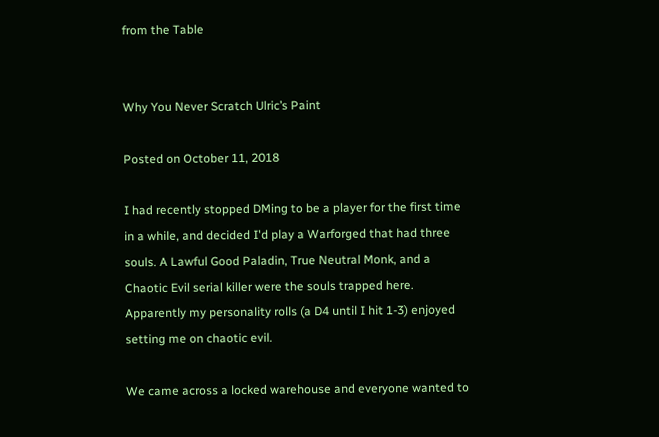from the Table


Why You Never Scratch Ulric’s Paint

Posted on October 11, 2018

I had recently stopped DMing to be a player for the first time in a while, and decided I'd play a Warforged that had three souls. A Lawful Good Paladin, True Neutral Monk, and a Chaotic Evil serial killer were the souls trapped here. Apparently my personality rolls (a D4 until I hit 1-3) enjoyed setting me on chaotic evil.

We came across a locked warehouse and everyone wanted to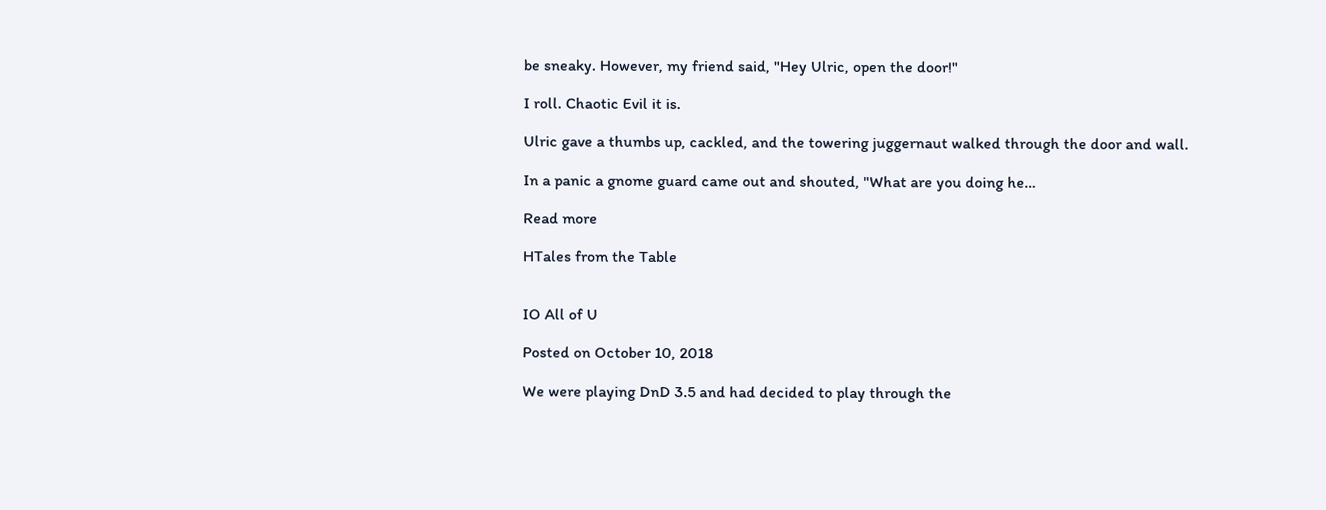be sneaky. However, my friend said, "Hey Ulric, open the door!"

I roll. Chaotic Evil it is.

Ulric gave a thumbs up, cackled, and the towering juggernaut walked through the door and wall.

In a panic a gnome guard came out and shouted, "What are you doing he…

Read more

HTales from the Table


IO All of U

Posted on October 10, 2018

We were playing DnD 3.5 and had decided to play through the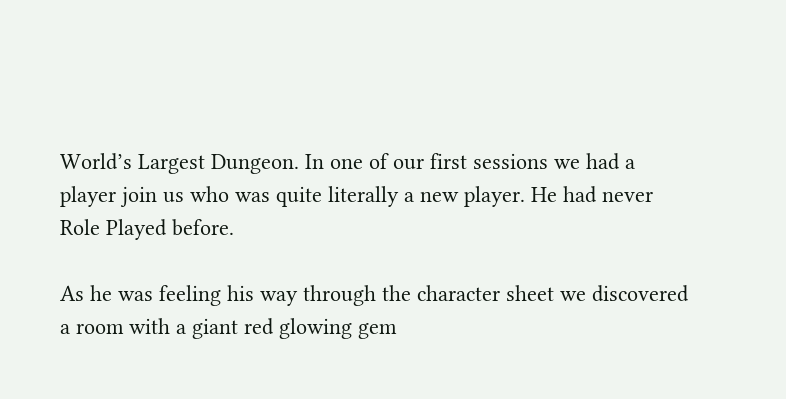World’s Largest Dungeon. In one of our first sessions we had a player join us who was quite literally a new player. He had never Role Played before.

As he was feeling his way through the character sheet we discovered a room with a giant red glowing gem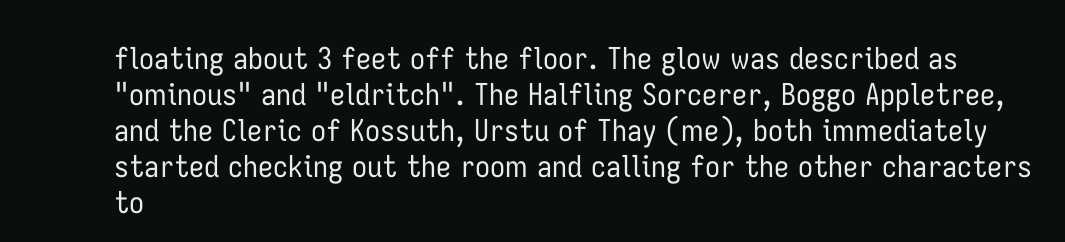floating about 3 feet off the floor. The glow was described as "ominous" and "eldritch". The Halfling Sorcerer, Boggo Appletree, and the Cleric of Kossuth, Urstu of Thay (me), both immediately started checking out the room and calling for the other characters to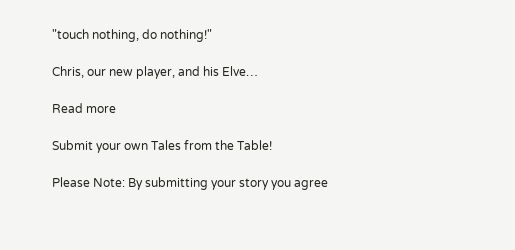"touch nothing, do nothing!"

Chris, our new player, and his Elve…

Read more

Submit your own Tales from the Table!

Please Note: By submitting your story you agree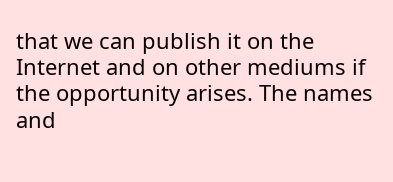that we can publish it on the Internet and on other mediums if the opportunity arises. The names and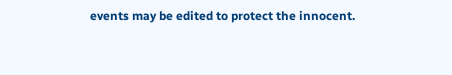events may be edited to protect the innocent.